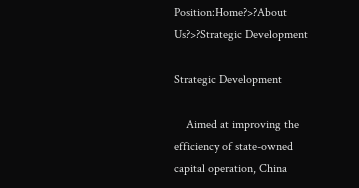Position:Home?>?About Us?>?Strategic Development

Strategic Development

    Aimed at improving the efficiency of state-owned capital operation, China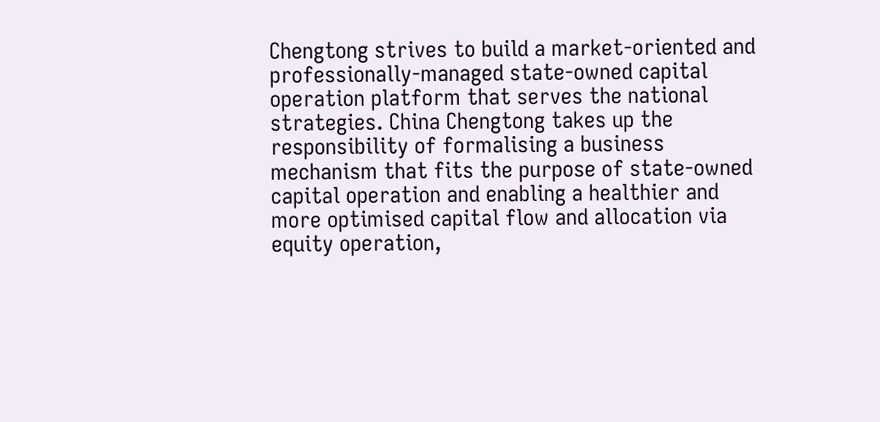Chengtong strives to build a market-oriented and professionally-managed state-owned capital operation platform that serves the national strategies. China Chengtong takes up the responsibility of formalising a business mechanism that fits the purpose of state-owned capital operation and enabling a healthier and more optimised capital flow and allocation via equity operation,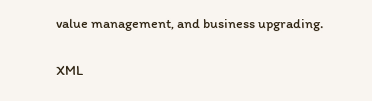value management, and business upgrading.

XML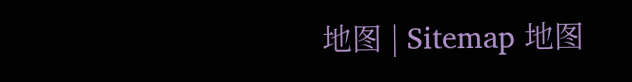地图 | Sitemap 地图